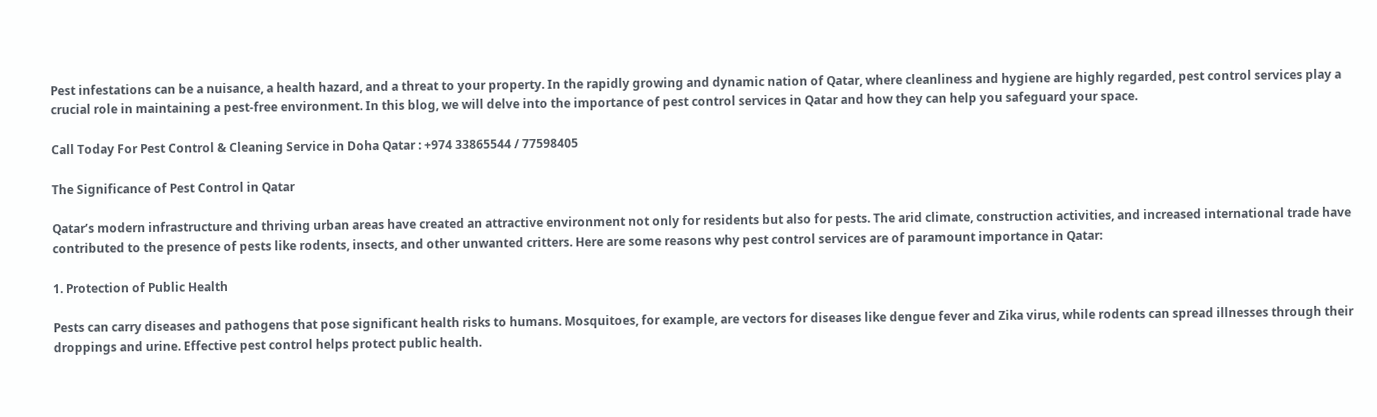Pest infestations can be a nuisance, a health hazard, and a threat to your property. In the rapidly growing and dynamic nation of Qatar, where cleanliness and hygiene are highly regarded, pest control services play a crucial role in maintaining a pest-free environment. In this blog, we will delve into the importance of pest control services in Qatar and how they can help you safeguard your space.

Call Today For Pest Control & Cleaning Service in Doha Qatar : +974 33865544 / 77598405

The Significance of Pest Control in Qatar

Qatar’s modern infrastructure and thriving urban areas have created an attractive environment not only for residents but also for pests. The arid climate, construction activities, and increased international trade have contributed to the presence of pests like rodents, insects, and other unwanted critters. Here are some reasons why pest control services are of paramount importance in Qatar:

1. Protection of Public Health

Pests can carry diseases and pathogens that pose significant health risks to humans. Mosquitoes, for example, are vectors for diseases like dengue fever and Zika virus, while rodents can spread illnesses through their droppings and urine. Effective pest control helps protect public health.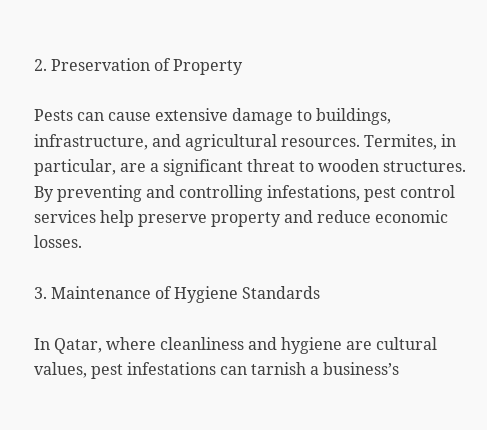2. Preservation of Property

Pests can cause extensive damage to buildings, infrastructure, and agricultural resources. Termites, in particular, are a significant threat to wooden structures. By preventing and controlling infestations, pest control services help preserve property and reduce economic losses.

3. Maintenance of Hygiene Standards

In Qatar, where cleanliness and hygiene are cultural values, pest infestations can tarnish a business’s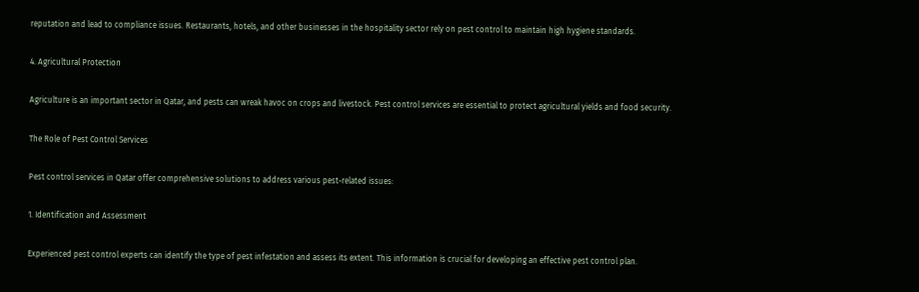reputation and lead to compliance issues. Restaurants, hotels, and other businesses in the hospitality sector rely on pest control to maintain high hygiene standards.

4. Agricultural Protection

Agriculture is an important sector in Qatar, and pests can wreak havoc on crops and livestock. Pest control services are essential to protect agricultural yields and food security.

The Role of Pest Control Services

Pest control services in Qatar offer comprehensive solutions to address various pest-related issues:

1. Identification and Assessment

Experienced pest control experts can identify the type of pest infestation and assess its extent. This information is crucial for developing an effective pest control plan.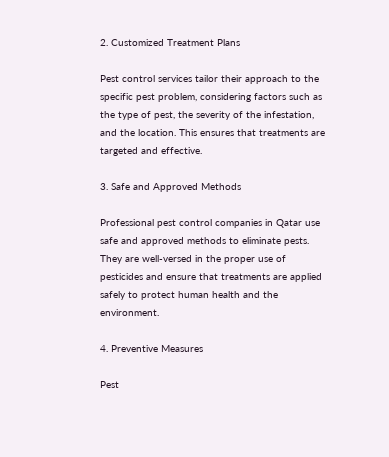2. Customized Treatment Plans

Pest control services tailor their approach to the specific pest problem, considering factors such as the type of pest, the severity of the infestation, and the location. This ensures that treatments are targeted and effective.

3. Safe and Approved Methods

Professional pest control companies in Qatar use safe and approved methods to eliminate pests. They are well-versed in the proper use of pesticides and ensure that treatments are applied safely to protect human health and the environment.

4. Preventive Measures

Pest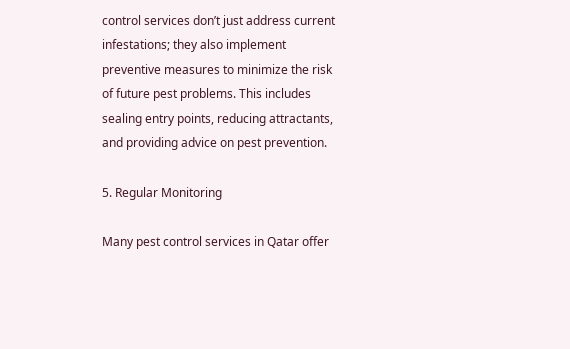control services don’t just address current infestations; they also implement preventive measures to minimize the risk of future pest problems. This includes sealing entry points, reducing attractants, and providing advice on pest prevention.

5. Regular Monitoring

Many pest control services in Qatar offer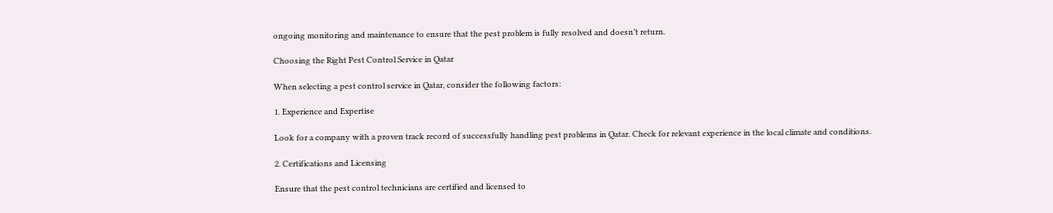ongoing monitoring and maintenance to ensure that the pest problem is fully resolved and doesn’t return.

Choosing the Right Pest Control Service in Qatar

When selecting a pest control service in Qatar, consider the following factors:

1. Experience and Expertise

Look for a company with a proven track record of successfully handling pest problems in Qatar. Check for relevant experience in the local climate and conditions.

2. Certifications and Licensing

Ensure that the pest control technicians are certified and licensed to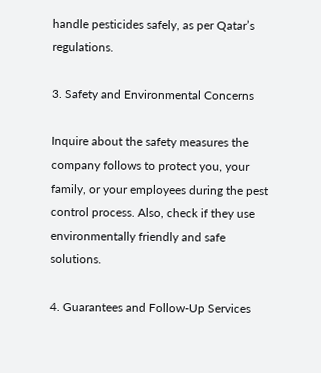handle pesticides safely, as per Qatar’s regulations.

3. Safety and Environmental Concerns

Inquire about the safety measures the company follows to protect you, your family, or your employees during the pest control process. Also, check if they use environmentally friendly and safe solutions.

4. Guarantees and Follow-Up Services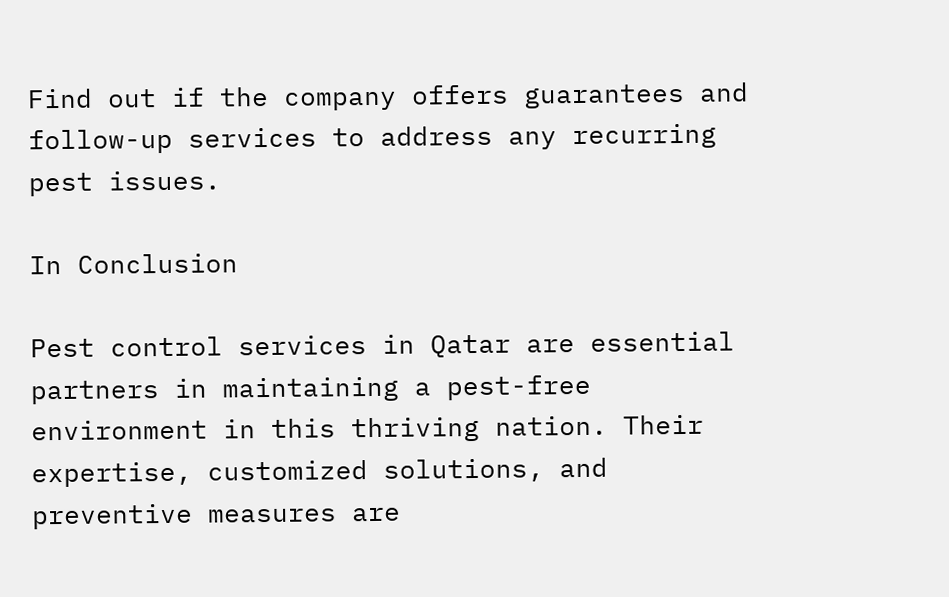Find out if the company offers guarantees and follow-up services to address any recurring pest issues.

In Conclusion

Pest control services in Qatar are essential partners in maintaining a pest-free environment in this thriving nation. Their expertise, customized solutions, and preventive measures are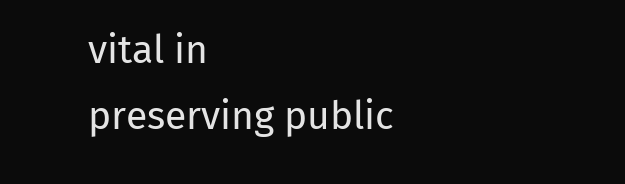vital in preserving public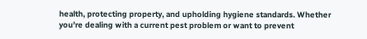health, protecting property, and upholding hygiene standards. Whether you’re dealing with a current pest problem or want to prevent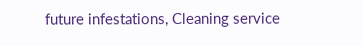future infestations, Cleaning service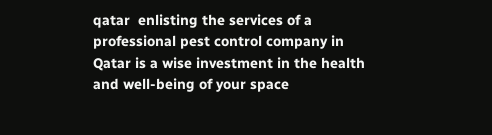qatar  enlisting the services of a professional pest control company in Qatar is a wise investment in the health and well-being of your space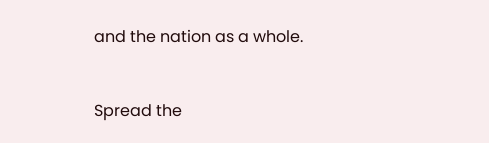and the nation as a whole.


Spread the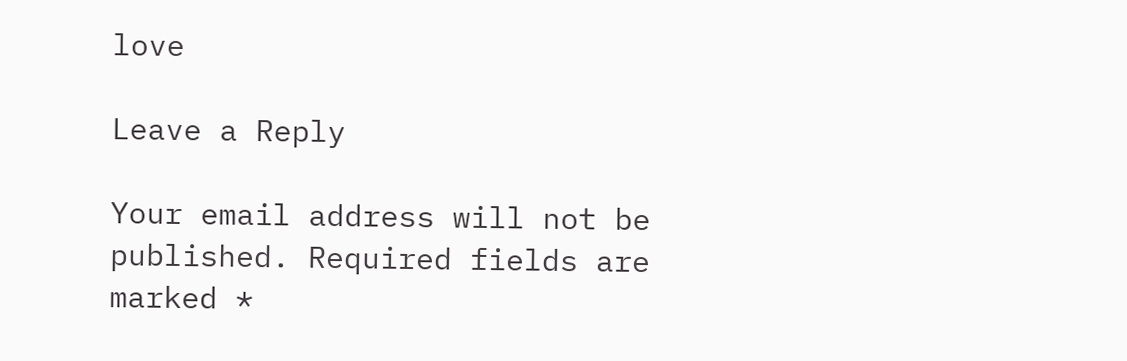love

Leave a Reply

Your email address will not be published. Required fields are marked *